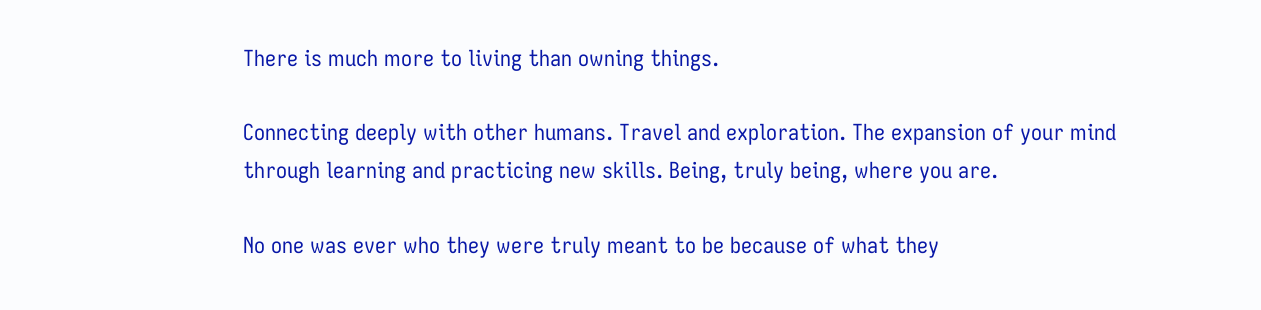There is much more to living than owning things.

Connecting deeply with other humans. Travel and exploration. The expansion of your mind through learning and practicing new skills. Being, truly being, where you are.

No one was ever who they were truly meant to be because of what they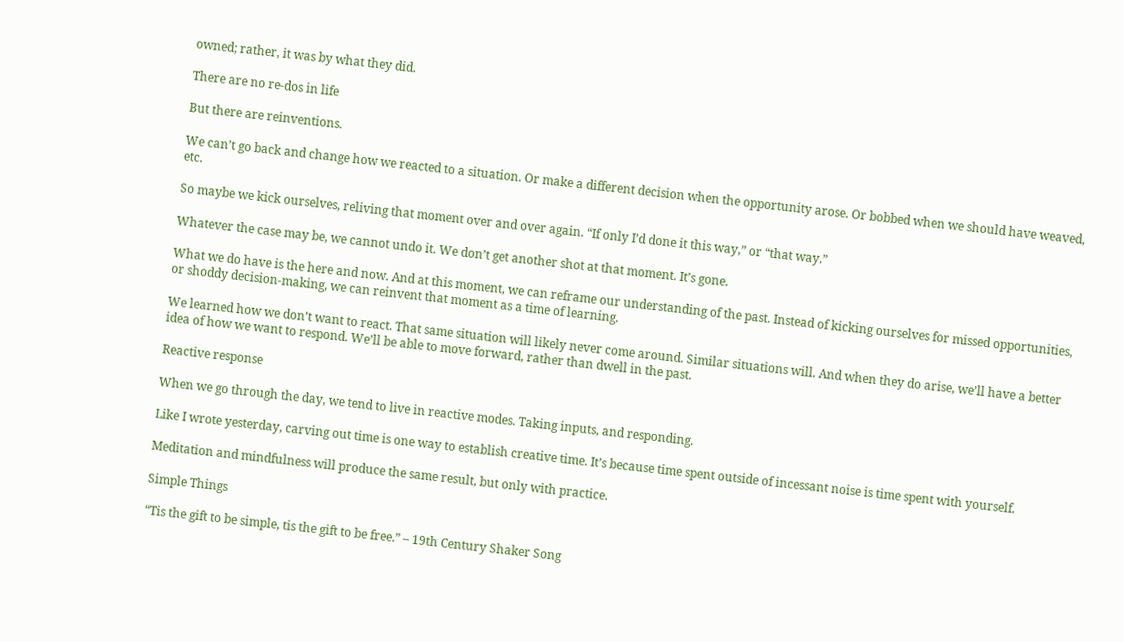owned; rather, it was by what they did.

There are no re-dos in life

But there are reinventions.

We can’t go back and change how we reacted to a situation. Or make a different decision when the opportunity arose. Or bobbed when we should have weaved, etc.

So maybe we kick ourselves, reliving that moment over and over again. “If only I’d done it this way,” or “that way.”

Whatever the case may be, we cannot undo it. We don’t get another shot at that moment. It’s gone.

What we do have is the here and now. And at this moment, we can reframe our understanding of the past. Instead of kicking ourselves for missed opportunities, or shoddy decision-making, we can reinvent that moment as a time of learning.

We learned how we don’t want to react. That same situation will likely never come around. Similar situations will. And when they do arise, we’ll have a better idea of how we want to respond. We’ll be able to move forward, rather than dwell in the past.

Reactive response

When we go through the day, we tend to live in reactive modes. Taking inputs, and responding.

Like I wrote yesterday, carving out time is one way to establish creative time. It’s because time spent outside of incessant noise is time spent with yourself.

Meditation and mindfulness will produce the same result, but only with practice.

Simple Things

“Tis the gift to be simple, tis the gift to be free.” – 19th Century Shaker Song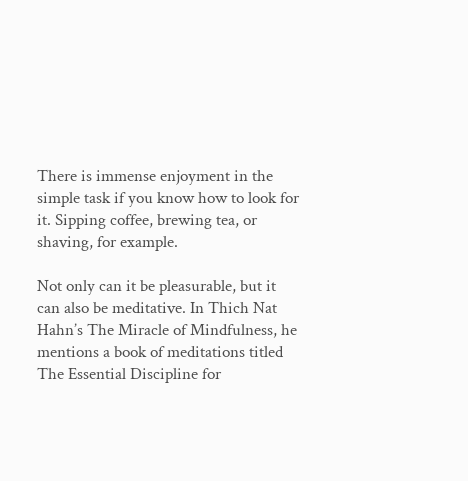There is immense enjoyment in the simple task if you know how to look for it. Sipping coffee, brewing tea, or shaving, for example.

Not only can it be pleasurable, but it can also be meditative. In Thich Nat Hahn’s The Miracle of Mindfulness, he mentions a book of meditations titled The Essential Discipline for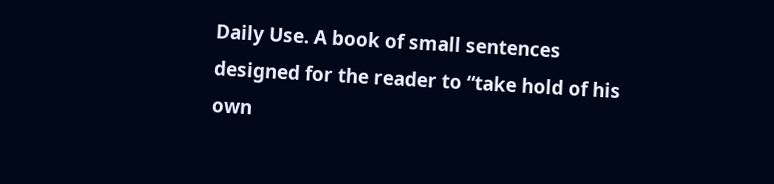Daily Use. A book of small sentences designed for the reader to “take hold of his own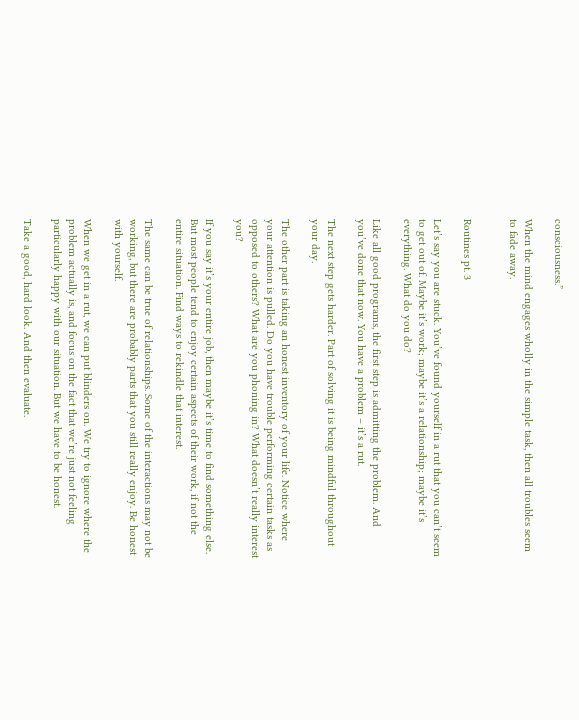consciousness.”

When the mind engages wholly in the simple task, then all troubles seem to fade away.


Routines pt. 3

Let’s say you are stuck. You’ve found yourself in a rut that you can’t seem to get out of. Maybe it’s work; maybe it’s a relationship; maybe it’s everything. What do you do?

Like all good programs, the first step is admitting the problem. And you’ve done that now. You have a problem – it’s a rut.

The next step gets harder. Part of solving it is being mindful throughout your day.

The other part is taking an honest inventory of your life. Notice where your attention is pulled. Do you have trouble performing certain tasks as opposed to others? What are you phoning in? What doesn’t really interest you?

If you say it’s your entire job, then maybe it’s time to find something else. But most people tend to enjoy certain aspects of their work, if not the entire situation. Find ways to rekindle that interest.

The same can be true of relationships. Some of the interactions may not be working, but there are probably parts that you still really enjoy. Be honest with yourself.

When we get in a rut, we can put blinders on. We try to ignore where the problem actually is, and focus on the fact that we’re just not feeling particularly happy with our situation. But we have to be honest.

Take a good, hard look. And then evaluate.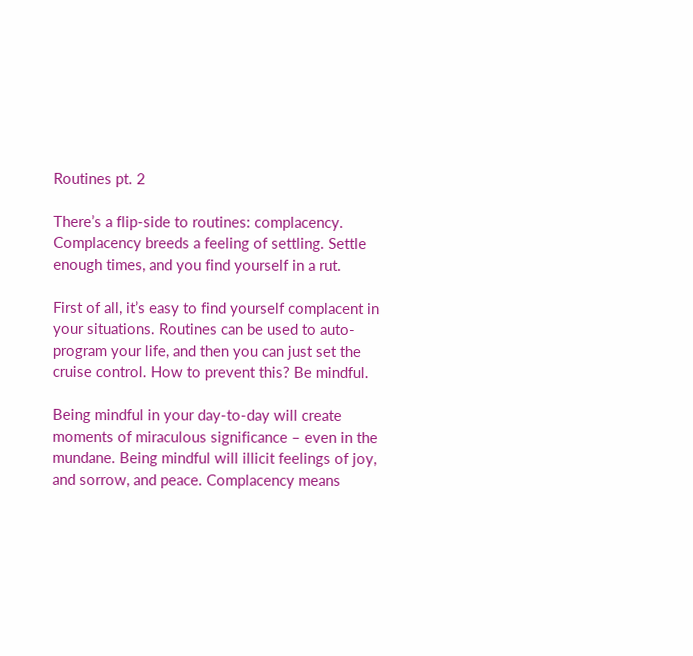Routines pt. 2

There’s a flip-side to routines: complacency. Complacency breeds a feeling of settling. Settle enough times, and you find yourself in a rut.

First of all, it’s easy to find yourself complacent in your situations. Routines can be used to auto-program your life, and then you can just set the cruise control. How to prevent this? Be mindful.

Being mindful in your day-to-day will create moments of miraculous significance – even in the mundane. Being mindful will illicit feelings of joy, and sorrow, and peace. Complacency means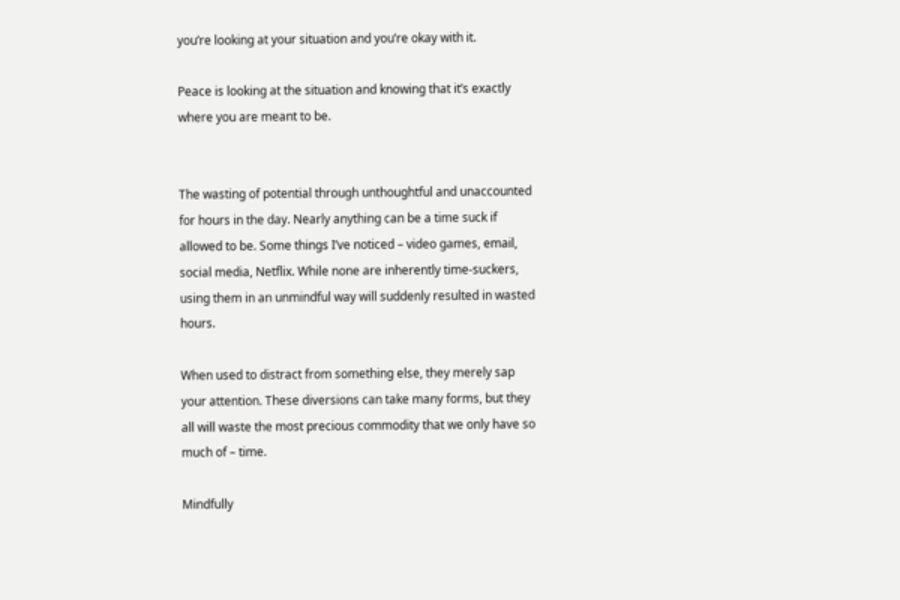you’re looking at your situation and you’re okay with it.

Peace is looking at the situation and knowing that it’s exactly where you are meant to be.


The wasting of potential through unthoughtful and unaccounted for hours in the day. Nearly anything can be a time suck if allowed to be. Some things I’ve noticed – video games, email, social media, Netflix. While none are inherently time-suckers, using them in an unmindful way will suddenly resulted in wasted hours.

When used to distract from something else, they merely sap your attention. These diversions can take many forms, but they all will waste the most precious commodity that we only have so much of – time.

Mindfully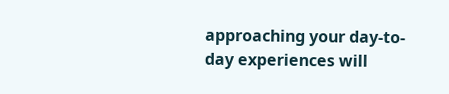approaching your day-to-day experiences will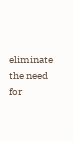eliminate the need for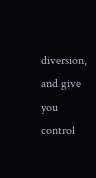diversion, and give you control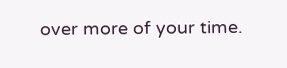over more of your time.